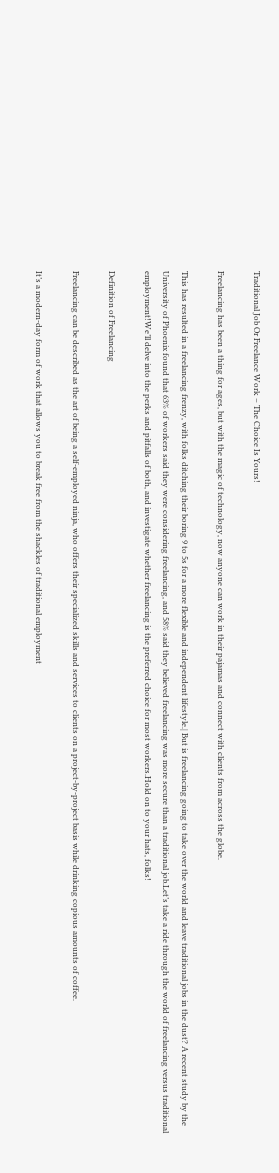Traditional Job Or Freelance Work – The Choice Is Yours!

Freelancing has been a thing for ages, but with the magic of technology, now anyone can work in their pajamas and connect with clients from across the globe.

This has resulted in a freelancing frenzy, with folks ditching their boring 9 to 5s for a more flexible and independent lifestyle.| But is freelancing going to take over the world and leave traditional jobs in the dust? A recent study by the University of Phoenix found that 63% of workers said they were considering freelancing, and 58% said they believed freelancing was more secure than a traditional job.Let’s take a ride through the world of freelancing versus traditional employment!We’ll delve into the perks and pitfalls of both, and investigate whether freelancing is the preferred choice for most workers.Hold on to your hats, folks!

Definition of Freelancing

Freelancing can be described as the art of being a self-employed ninja, who offers their specialized skills and services to clients on a project-by-project basis while drinking copious amounts of coffee.

It’s a modern-day form of work that allows you to break free from the shackles of traditional employment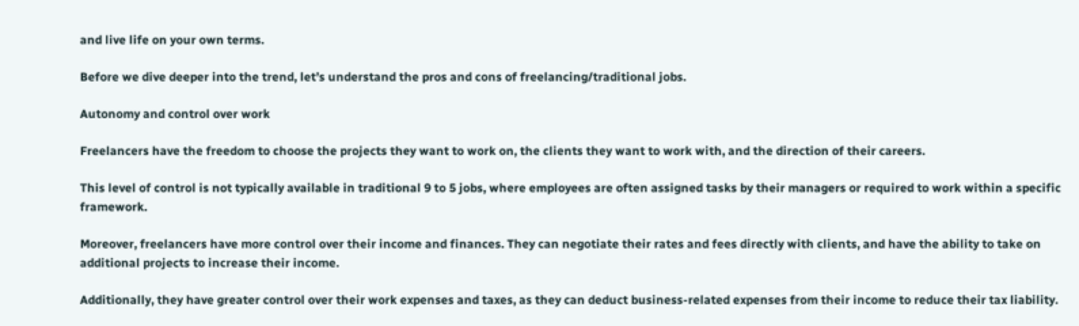and live life on your own terms.

Before we dive deeper into the trend, let’s understand the pros and cons of freelancing/traditional jobs.

Autonomy and control over work

Freelancers have the freedom to choose the projects they want to work on, the clients they want to work with, and the direction of their careers.

This level of control is not typically available in traditional 9 to 5 jobs, where employees are often assigned tasks by their managers or required to work within a specific framework.

Moreover, freelancers have more control over their income and finances. They can negotiate their rates and fees directly with clients, and have the ability to take on additional projects to increase their income.

Additionally, they have greater control over their work expenses and taxes, as they can deduct business-related expenses from their income to reduce their tax liability.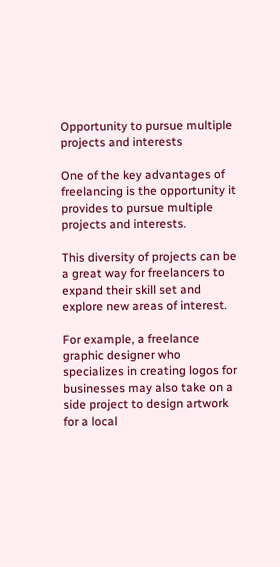Opportunity to pursue multiple projects and interests

One of the key advantages of freelancing is the opportunity it provides to pursue multiple projects and interests.

This diversity of projects can be a great way for freelancers to expand their skill set and explore new areas of interest.

For example, a freelance graphic designer who specializes in creating logos for businesses may also take on a side project to design artwork for a local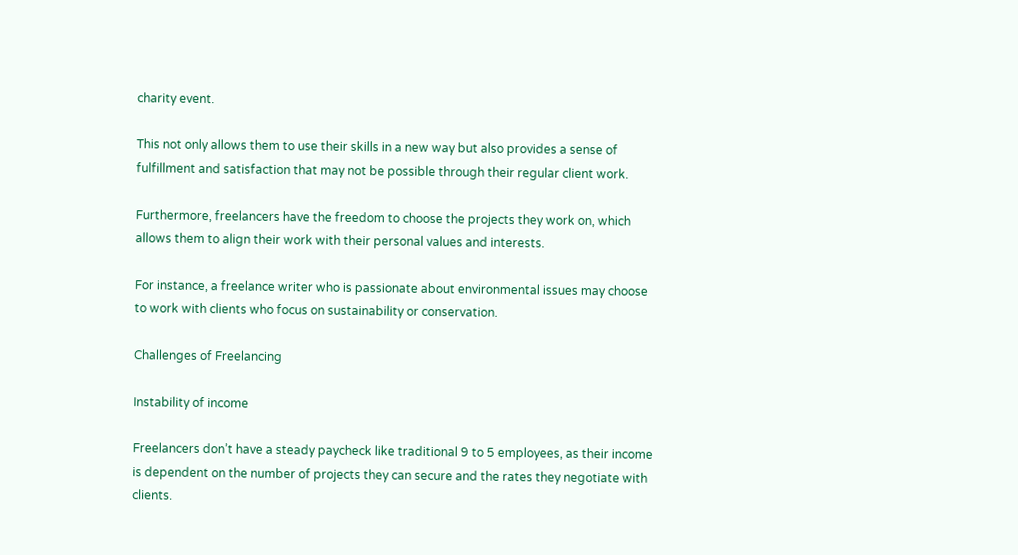charity event.

This not only allows them to use their skills in a new way but also provides a sense of fulfillment and satisfaction that may not be possible through their regular client work.

Furthermore, freelancers have the freedom to choose the projects they work on, which allows them to align their work with their personal values and interests.

For instance, a freelance writer who is passionate about environmental issues may choose to work with clients who focus on sustainability or conservation.

Challenges of Freelancing

Instability of income

Freelancers don’t have a steady paycheck like traditional 9 to 5 employees, as their income is dependent on the number of projects they can secure and the rates they negotiate with clients.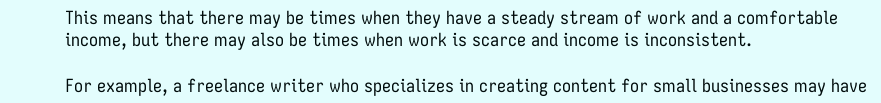This means that there may be times when they have a steady stream of work and a comfortable income, but there may also be times when work is scarce and income is inconsistent.

For example, a freelance writer who specializes in creating content for small businesses may have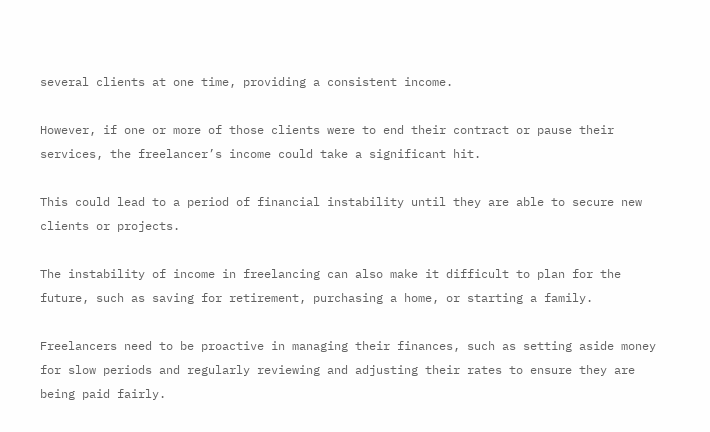several clients at one time, providing a consistent income.

However, if one or more of those clients were to end their contract or pause their services, the freelancer’s income could take a significant hit.

This could lead to a period of financial instability until they are able to secure new clients or projects.

The instability of income in freelancing can also make it difficult to plan for the future, such as saving for retirement, purchasing a home, or starting a family.

Freelancers need to be proactive in managing their finances, such as setting aside money for slow periods and regularly reviewing and adjusting their rates to ensure they are being paid fairly.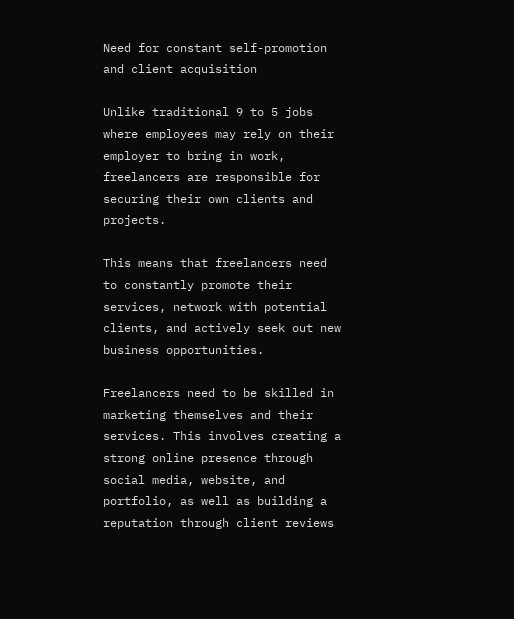Need for constant self-promotion and client acquisition

Unlike traditional 9 to 5 jobs where employees may rely on their employer to bring in work, freelancers are responsible for securing their own clients and projects.

This means that freelancers need to constantly promote their services, network with potential clients, and actively seek out new business opportunities.

Freelancers need to be skilled in marketing themselves and their services. This involves creating a strong online presence through social media, website, and portfolio, as well as building a reputation through client reviews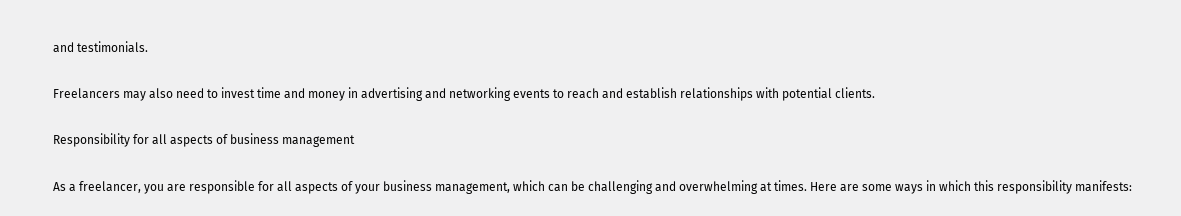and testimonials.

Freelancers may also need to invest time and money in advertising and networking events to reach and establish relationships with potential clients.

Responsibility for all aspects of business management

As a freelancer, you are responsible for all aspects of your business management, which can be challenging and overwhelming at times. Here are some ways in which this responsibility manifests: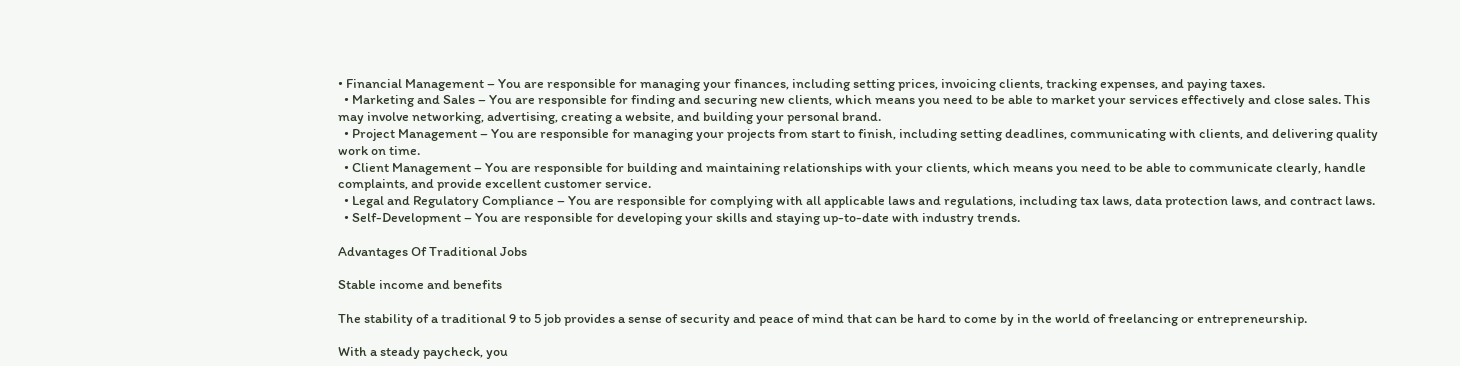• Financial Management – You are responsible for managing your finances, including setting prices, invoicing clients, tracking expenses, and paying taxes.
  • Marketing and Sales – You are responsible for finding and securing new clients, which means you need to be able to market your services effectively and close sales. This may involve networking, advertising, creating a website, and building your personal brand.
  • Project Management – You are responsible for managing your projects from start to finish, including setting deadlines, communicating with clients, and delivering quality work on time.
  • Client Management – You are responsible for building and maintaining relationships with your clients, which means you need to be able to communicate clearly, handle complaints, and provide excellent customer service.
  • Legal and Regulatory Compliance – You are responsible for complying with all applicable laws and regulations, including tax laws, data protection laws, and contract laws.
  • Self-Development – You are responsible for developing your skills and staying up-to-date with industry trends.

Advantages Of Traditional Jobs

Stable income and benefits

The stability of a traditional 9 to 5 job provides a sense of security and peace of mind that can be hard to come by in the world of freelancing or entrepreneurship.

With a steady paycheck, you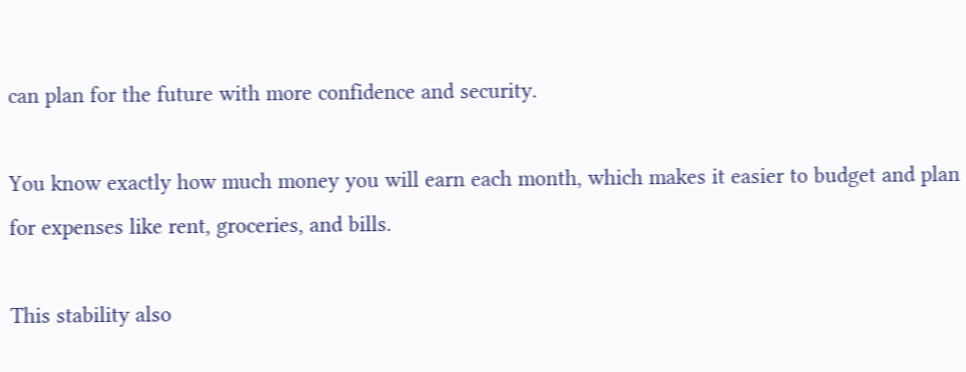can plan for the future with more confidence and security.

You know exactly how much money you will earn each month, which makes it easier to budget and plan for expenses like rent, groceries, and bills.

This stability also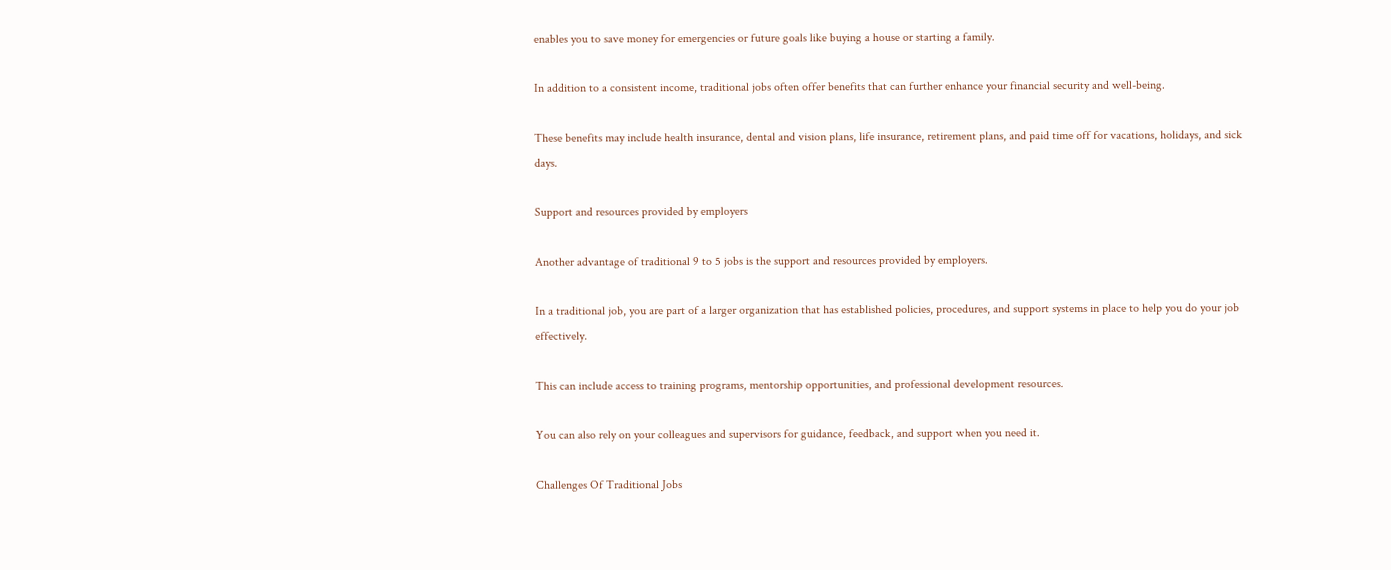enables you to save money for emergencies or future goals like buying a house or starting a family.

In addition to a consistent income, traditional jobs often offer benefits that can further enhance your financial security and well-being.

These benefits may include health insurance, dental and vision plans, life insurance, retirement plans, and paid time off for vacations, holidays, and sick days.

Support and resources provided by employers

Another advantage of traditional 9 to 5 jobs is the support and resources provided by employers.

In a traditional job, you are part of a larger organization that has established policies, procedures, and support systems in place to help you do your job effectively.

This can include access to training programs, mentorship opportunities, and professional development resources.

You can also rely on your colleagues and supervisors for guidance, feedback, and support when you need it.

Challenges Of Traditional Jobs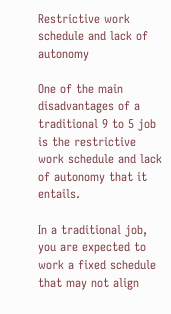Restrictive work schedule and lack of autonomy

One of the main disadvantages of a traditional 9 to 5 job is the restrictive work schedule and lack of autonomy that it entails.

In a traditional job, you are expected to work a fixed schedule that may not align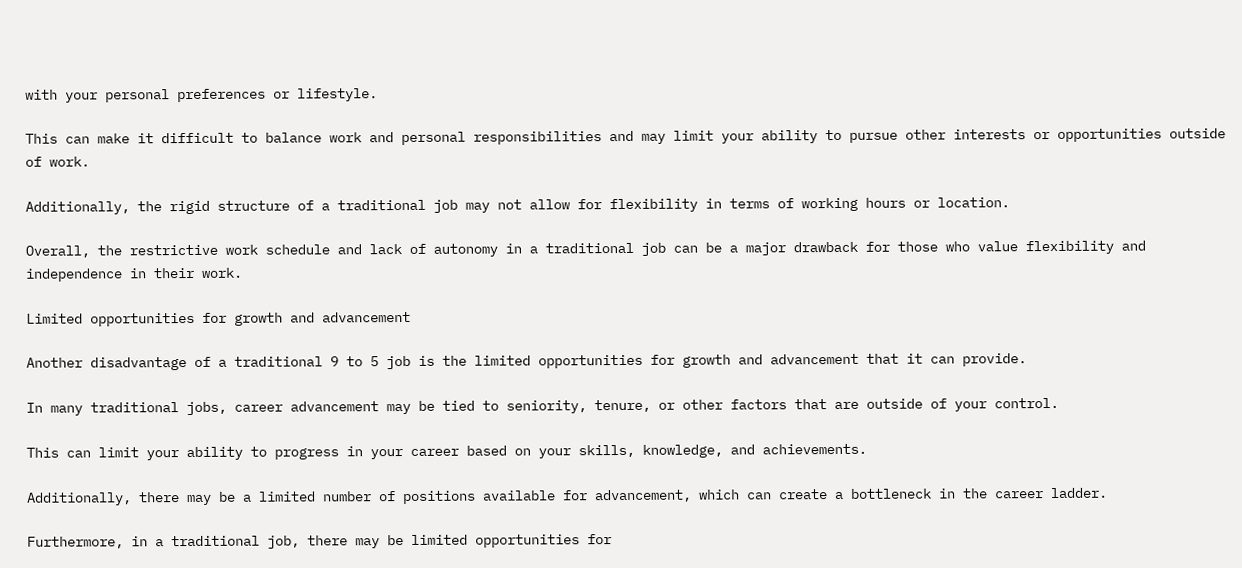with your personal preferences or lifestyle.

This can make it difficult to balance work and personal responsibilities and may limit your ability to pursue other interests or opportunities outside of work.

Additionally, the rigid structure of a traditional job may not allow for flexibility in terms of working hours or location.

Overall, the restrictive work schedule and lack of autonomy in a traditional job can be a major drawback for those who value flexibility and independence in their work.

Limited opportunities for growth and advancement

Another disadvantage of a traditional 9 to 5 job is the limited opportunities for growth and advancement that it can provide.

In many traditional jobs, career advancement may be tied to seniority, tenure, or other factors that are outside of your control.

This can limit your ability to progress in your career based on your skills, knowledge, and achievements.

Additionally, there may be a limited number of positions available for advancement, which can create a bottleneck in the career ladder.

Furthermore, in a traditional job, there may be limited opportunities for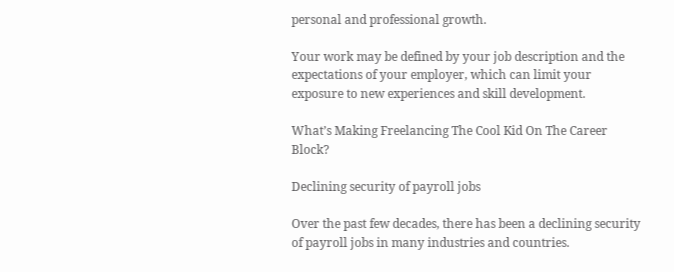personal and professional growth.

Your work may be defined by your job description and the expectations of your employer, which can limit your exposure to new experiences and skill development.

What’s Making Freelancing The Cool Kid On The Career Block?

Declining security of payroll jobs

Over the past few decades, there has been a declining security of payroll jobs in many industries and countries.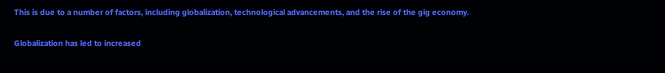This is due to a number of factors, including globalization, technological advancements, and the rise of the gig economy.

Globalization has led to increased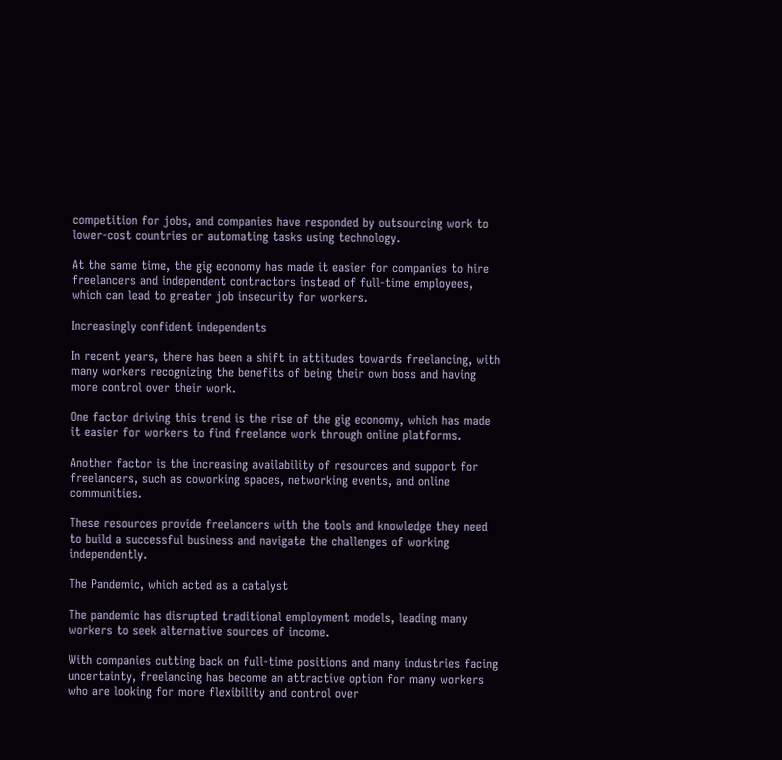competition for jobs, and companies have responded by outsourcing work to lower-cost countries or automating tasks using technology.

At the same time, the gig economy has made it easier for companies to hire freelancers and independent contractors instead of full-time employees, which can lead to greater job insecurity for workers.

Increasingly confident independents

In recent years, there has been a shift in attitudes towards freelancing, with many workers recognizing the benefits of being their own boss and having more control over their work.

One factor driving this trend is the rise of the gig economy, which has made it easier for workers to find freelance work through online platforms.

Another factor is the increasing availability of resources and support for freelancers, such as coworking spaces, networking events, and online communities.

These resources provide freelancers with the tools and knowledge they need to build a successful business and navigate the challenges of working independently.

The Pandemic, which acted as a catalyst

The pandemic has disrupted traditional employment models, leading many workers to seek alternative sources of income.

With companies cutting back on full-time positions and many industries facing uncertainty, freelancing has become an attractive option for many workers who are looking for more flexibility and control over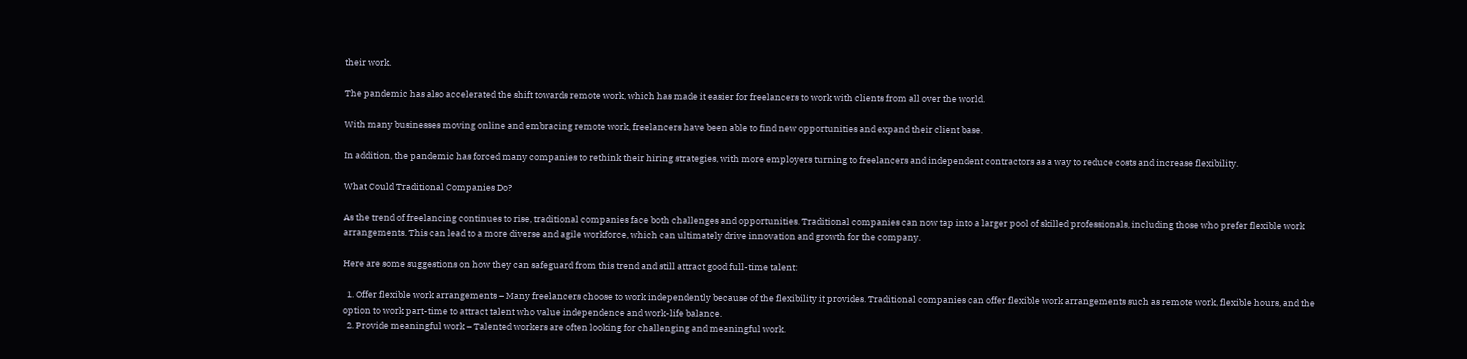their work.

The pandemic has also accelerated the shift towards remote work, which has made it easier for freelancers to work with clients from all over the world.

With many businesses moving online and embracing remote work, freelancers have been able to find new opportunities and expand their client base.

In addition, the pandemic has forced many companies to rethink their hiring strategies, with more employers turning to freelancers and independent contractors as a way to reduce costs and increase flexibility.

What Could Traditional Companies Do?

As the trend of freelancing continues to rise, traditional companies face both challenges and opportunities. Traditional companies can now tap into a larger pool of skilled professionals, including those who prefer flexible work arrangements. This can lead to a more diverse and agile workforce, which can ultimately drive innovation and growth for the company.

Here are some suggestions on how they can safeguard from this trend and still attract good full-time talent:

  1. Offer flexible work arrangements – Many freelancers choose to work independently because of the flexibility it provides. Traditional companies can offer flexible work arrangements such as remote work, flexible hours, and the option to work part-time to attract talent who value independence and work-life balance.
  2. Provide meaningful work – Talented workers are often looking for challenging and meaningful work.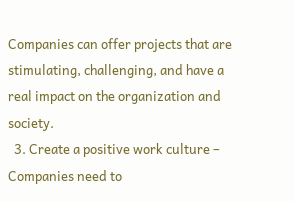Companies can offer projects that are stimulating, challenging, and have a real impact on the organization and society.
  3. Create a positive work culture – Companies need to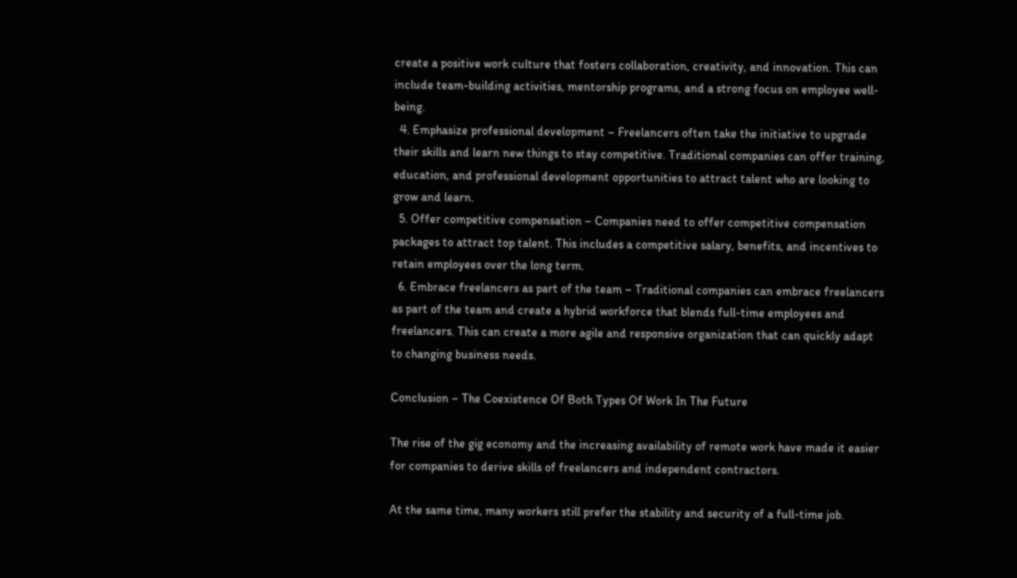create a positive work culture that fosters collaboration, creativity, and innovation. This can include team-building activities, mentorship programs, and a strong focus on employee well-being.
  4. Emphasize professional development – Freelancers often take the initiative to upgrade their skills and learn new things to stay competitive. Traditional companies can offer training, education, and professional development opportunities to attract talent who are looking to grow and learn.
  5. Offer competitive compensation – Companies need to offer competitive compensation packages to attract top talent. This includes a competitive salary, benefits, and incentives to retain employees over the long term.
  6. Embrace freelancers as part of the team – Traditional companies can embrace freelancers as part of the team and create a hybrid workforce that blends full-time employees and freelancers. This can create a more agile and responsive organization that can quickly adapt to changing business needs.

Conclusion – The Coexistence Of Both Types Of Work In The Future

The rise of the gig economy and the increasing availability of remote work have made it easier for companies to derive skills of freelancers and independent contractors.

At the same time, many workers still prefer the stability and security of a full-time job.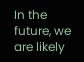In the future, we are likely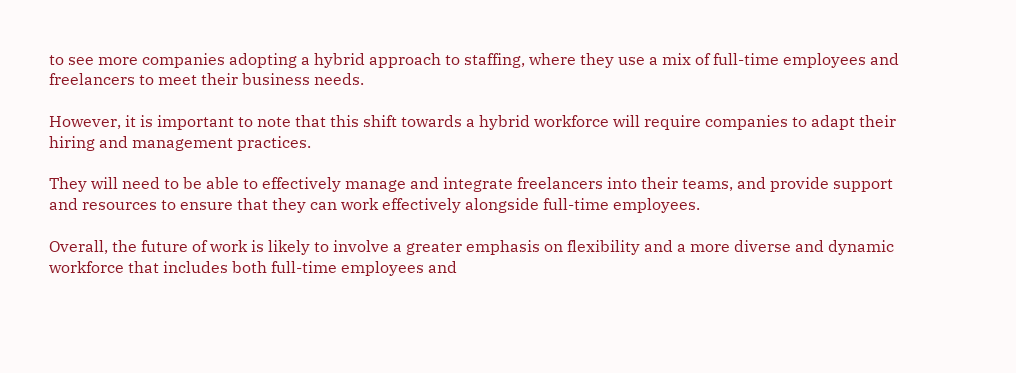to see more companies adopting a hybrid approach to staffing, where they use a mix of full-time employees and freelancers to meet their business needs.

However, it is important to note that this shift towards a hybrid workforce will require companies to adapt their hiring and management practices.

They will need to be able to effectively manage and integrate freelancers into their teams, and provide support and resources to ensure that they can work effectively alongside full-time employees.

Overall, the future of work is likely to involve a greater emphasis on flexibility and a more diverse and dynamic workforce that includes both full-time employees and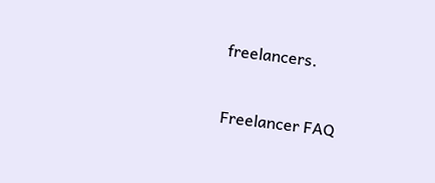freelancers.


Freelancer FAQ